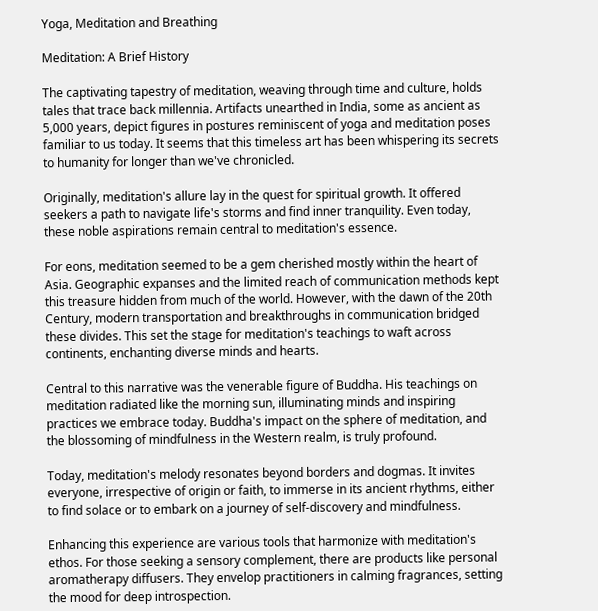Yoga, Meditation and Breathing

Meditation: A Brief History

The captivating tapestry of meditation, weaving through time and culture, holds tales that trace back millennia. Artifacts unearthed in India, some as ancient as 5,000 years, depict figures in postures reminiscent of yoga and meditation poses familiar to us today. It seems that this timeless art has been whispering its secrets to humanity for longer than we've chronicled.

Originally, meditation's allure lay in the quest for spiritual growth. It offered seekers a path to navigate life's storms and find inner tranquility. Even today, these noble aspirations remain central to meditation's essence.

For eons, meditation seemed to be a gem cherished mostly within the heart of Asia. Geographic expanses and the limited reach of communication methods kept this treasure hidden from much of the world. However, with the dawn of the 20th Century, modern transportation and breakthroughs in communication bridged these divides. This set the stage for meditation's teachings to waft across continents, enchanting diverse minds and hearts.

Central to this narrative was the venerable figure of Buddha. His teachings on meditation radiated like the morning sun, illuminating minds and inspiring practices we embrace today. Buddha's impact on the sphere of meditation, and the blossoming of mindfulness in the Western realm, is truly profound.

Today, meditation's melody resonates beyond borders and dogmas. It invites everyone, irrespective of origin or faith, to immerse in its ancient rhythms, either to find solace or to embark on a journey of self-discovery and mindfulness.

Enhancing this experience are various tools that harmonize with meditation's ethos. For those seeking a sensory complement, there are products like personal aromatherapy diffusers. They envelop practitioners in calming fragrances, setting the mood for deep introspection.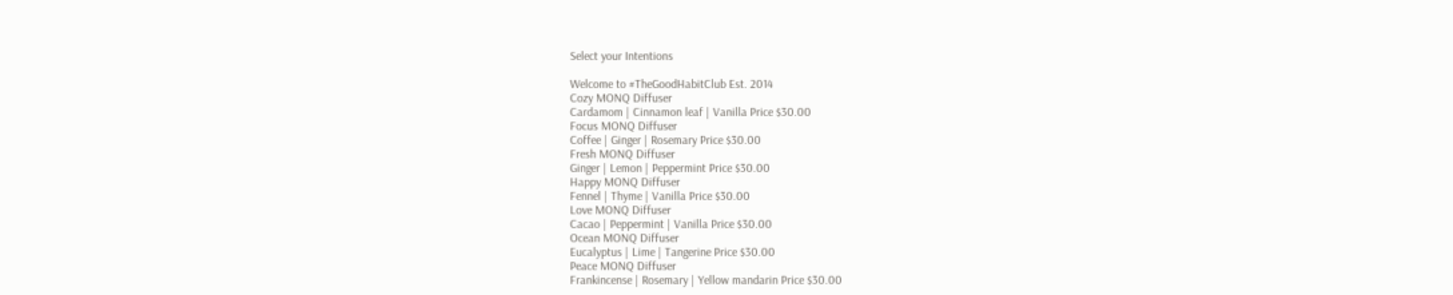Select your Intentions

Welcome to #TheGoodHabitClub Est. 2014
Cozy MONQ Diffuser
Cardamom | Cinnamon leaf | Vanilla Price $30.00
Focus MONQ Diffuser
Coffee | Ginger | Rosemary Price $30.00
Fresh MONQ Diffuser
Ginger | Lemon | Peppermint Price $30.00
Happy MONQ Diffuser
Fennel | Thyme | Vanilla Price $30.00
Love MONQ Diffuser
Cacao | Peppermint | Vanilla Price $30.00
Ocean MONQ Diffuser
Eucalyptus | Lime | Tangerine Price $30.00
Peace MONQ Diffuser
Frankincense | Rosemary | Yellow mandarin Price $30.00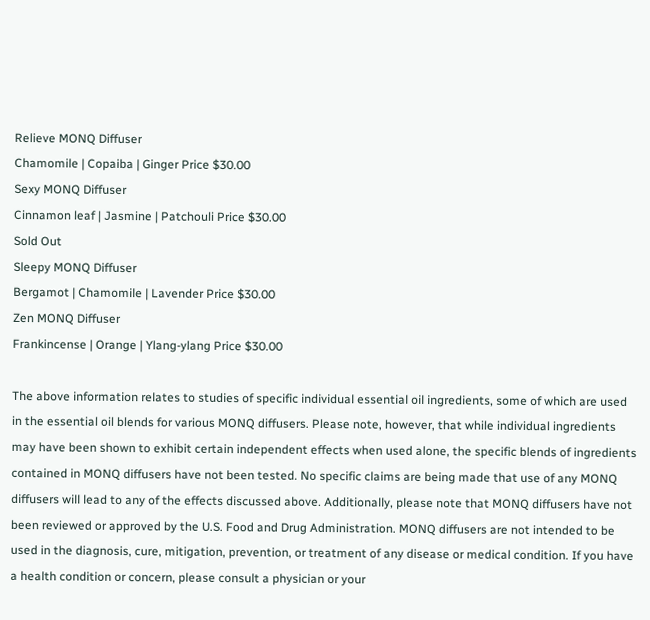Relieve MONQ Diffuser
Chamomile | Copaiba | Ginger Price $30.00
Sexy MONQ Diffuser
Cinnamon leaf | Jasmine | Patchouli Price $30.00
Sold Out
Sleepy MONQ Diffuser
Bergamot | Chamomile | Lavender Price $30.00
Zen MONQ Diffuser
Frankincense | Orange | Ylang-ylang Price $30.00

The above information relates to studies of specific individual essential oil ingredients, some of which are used in the essential oil blends for various MONQ diffusers. Please note, however, that while individual ingredients may have been shown to exhibit certain independent effects when used alone, the specific blends of ingredients contained in MONQ diffusers have not been tested. No specific claims are being made that use of any MONQ diffusers will lead to any of the effects discussed above. Additionally, please note that MONQ diffusers have not been reviewed or approved by the U.S. Food and Drug Administration. MONQ diffusers are not intended to be used in the diagnosis, cure, mitigation, prevention, or treatment of any disease or medical condition. If you have a health condition or concern, please consult a physician or your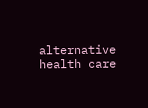alternative health care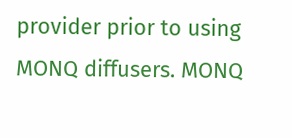provider prior to using MONQ diffusers. MONQ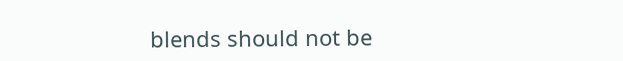blends should not be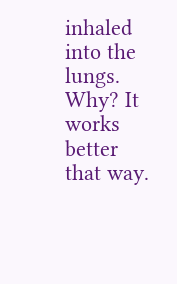inhaled into the lungs. Why? It works better that way.